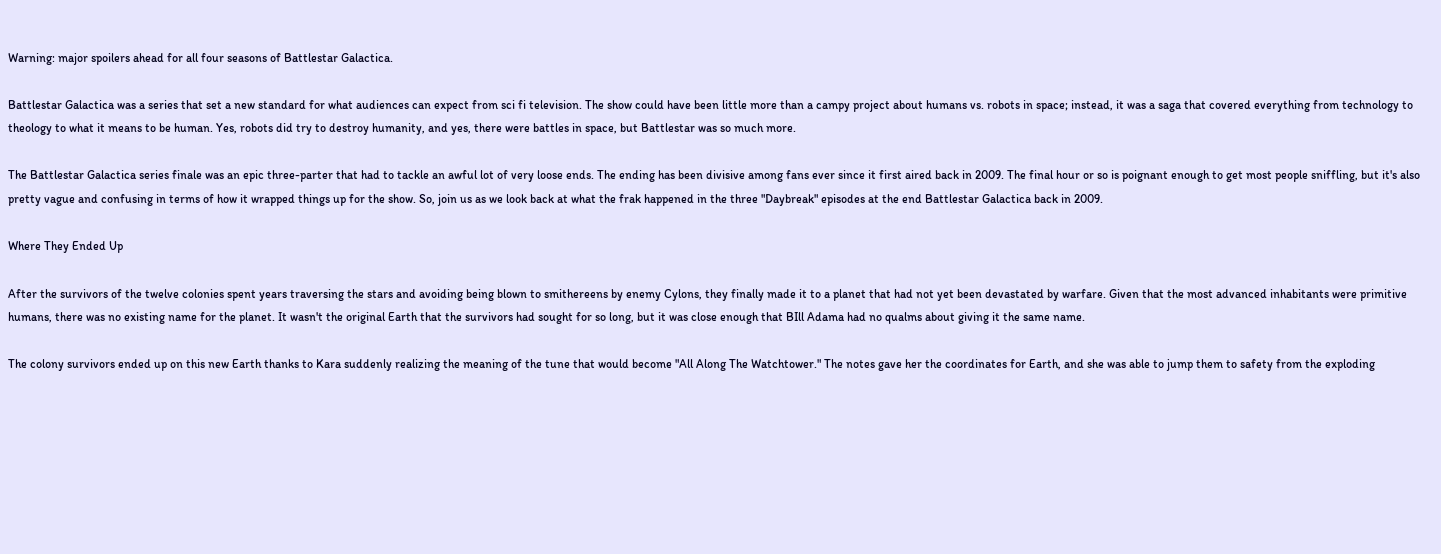Warning: major spoilers ahead for all four seasons of Battlestar Galactica.

Battlestar Galactica was a series that set a new standard for what audiences can expect from sci fi television. The show could have been little more than a campy project about humans vs. robots in space; instead, it was a saga that covered everything from technology to theology to what it means to be human. Yes, robots did try to destroy humanity, and yes, there were battles in space, but Battlestar was so much more.

The Battlestar Galactica series finale was an epic three-parter that had to tackle an awful lot of very loose ends. The ending has been divisive among fans ever since it first aired back in 2009. The final hour or so is poignant enough to get most people sniffling, but it's also pretty vague and confusing in terms of how it wrapped things up for the show. So, join us as we look back at what the frak happened in the three "Daybreak" episodes at the end Battlestar Galactica back in 2009.

Where They Ended Up

After the survivors of the twelve colonies spent years traversing the stars and avoiding being blown to smithereens by enemy Cylons, they finally made it to a planet that had not yet been devastated by warfare. Given that the most advanced inhabitants were primitive humans, there was no existing name for the planet. It wasn't the original Earth that the survivors had sought for so long, but it was close enough that BIll Adama had no qualms about giving it the same name.

The colony survivors ended up on this new Earth thanks to Kara suddenly realizing the meaning of the tune that would become "All Along The Watchtower." The notes gave her the coordinates for Earth, and she was able to jump them to safety from the exploding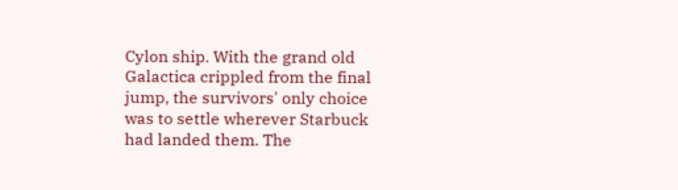Cylon ship. With the grand old Galactica crippled from the final jump, the survivors' only choice was to settle wherever Starbuck had landed them. The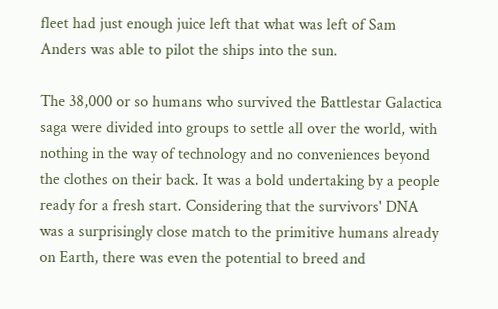fleet had just enough juice left that what was left of Sam Anders was able to pilot the ships into the sun.

The 38,000 or so humans who survived the Battlestar Galactica saga were divided into groups to settle all over the world, with nothing in the way of technology and no conveniences beyond the clothes on their back. It was a bold undertaking by a people ready for a fresh start. Considering that the survivors' DNA was a surprisingly close match to the primitive humans already on Earth, there was even the potential to breed and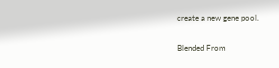create a new gene pool.

Blended From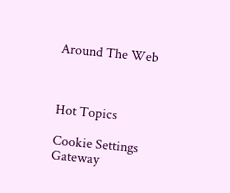Around The Web



Hot Topics

Cookie Settings
Gateway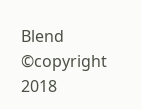Blend ©copyright 2018